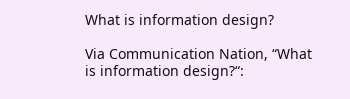What is information design?

Via Communication Nation, “What is information design?“: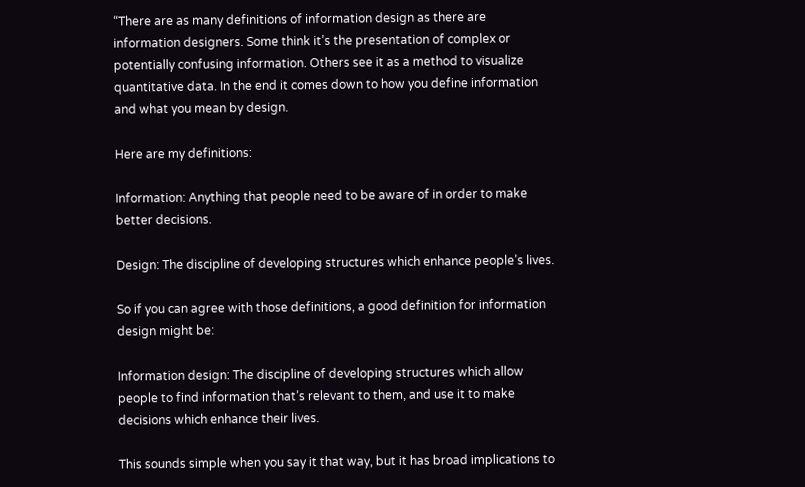“There are as many definitions of information design as there are information designers. Some think it’s the presentation of complex or potentially confusing information. Others see it as a method to visualize quantitative data. In the end it comes down to how you define information and what you mean by design.

Here are my definitions:

Information: Anything that people need to be aware of in order to make better decisions.

Design: The discipline of developing structures which enhance people’s lives.

So if you can agree with those definitions, a good definition for information design might be:

Information design: The discipline of developing structures which allow people to find information that’s relevant to them, and use it to make decisions which enhance their lives.

This sounds simple when you say it that way, but it has broad implications to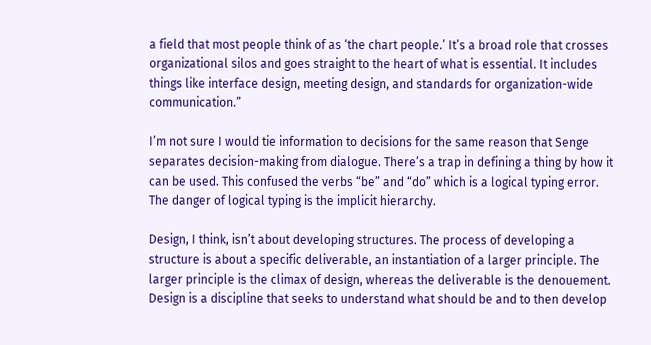a field that most people think of as ‘the chart people.’ It’s a broad role that crosses organizational silos and goes straight to the heart of what is essential. It includes things like interface design, meeting design, and standards for organization-wide communication.”

I’m not sure I would tie information to decisions for the same reason that Senge separates decision-making from dialogue. There’s a trap in defining a thing by how it can be used. This confused the verbs “be” and “do” which is a logical typing error. The danger of logical typing is the implicit hierarchy.

Design, I think, isn’t about developing structures. The process of developing a structure is about a specific deliverable, an instantiation of a larger principle. The larger principle is the climax of design, whereas the deliverable is the denouement. Design is a discipline that seeks to understand what should be and to then develop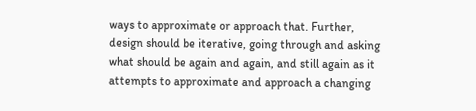ways to approximate or approach that. Further, design should be iterative, going through and asking what should be again and again, and still again as it attempts to approximate and approach a changing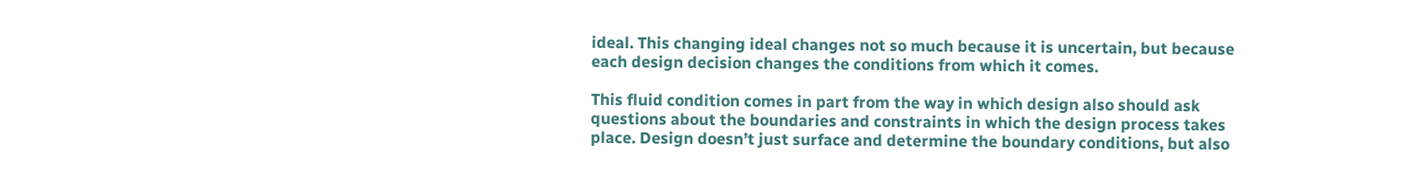ideal. This changing ideal changes not so much because it is uncertain, but because each design decision changes the conditions from which it comes.

This fluid condition comes in part from the way in which design also should ask questions about the boundaries and constraints in which the design process takes place. Design doesn’t just surface and determine the boundary conditions, but also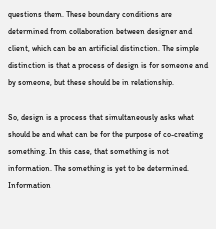questions them. These boundary conditions are determined from collaboration between designer and client, which can be an artificial distinction. The simple distinction is that a process of design is for someone and by someone, but these should be in relationship.

So, design is a process that simultaneously asks what should be and what can be for the purpose of co-creating something. In this case, that something is not information. The something is yet to be determined. Information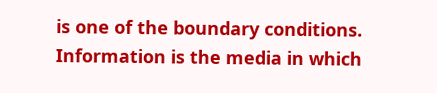is one of the boundary conditions. Information is the media in which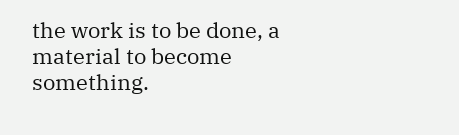the work is to be done, a material to become something.